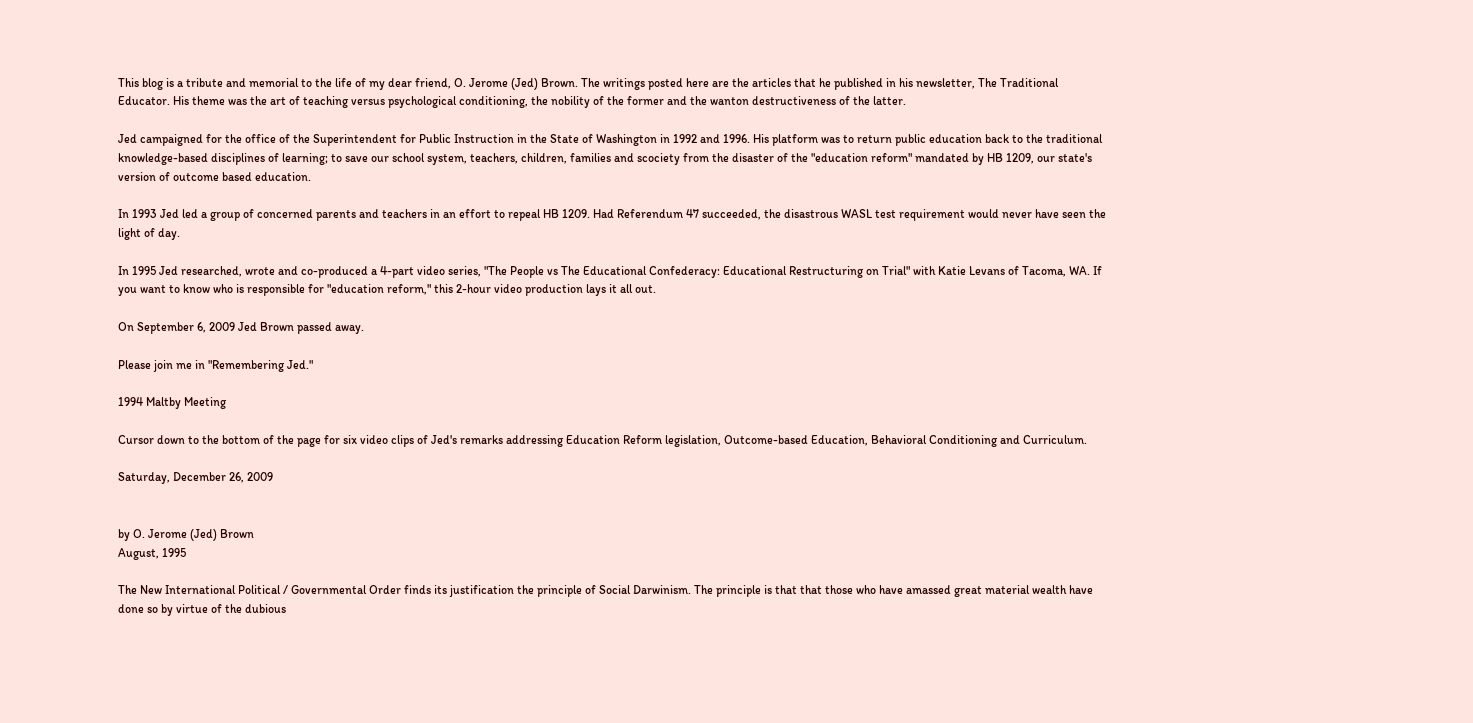This blog is a tribute and memorial to the life of my dear friend, O. Jerome (Jed) Brown. The writings posted here are the articles that he published in his newsletter, The Traditional Educator. His theme was the art of teaching versus psychological conditioning, the nobility of the former and the wanton destructiveness of the latter.

Jed campaigned for the office of the Superintendent for Public Instruction in the State of Washington in 1992 and 1996. His platform was to return public education back to the traditional knowledge-based disciplines of learning; to save our school system, teachers, children, families and scociety from the disaster of the "education reform" mandated by HB 1209, our state's version of outcome based education.

In 1993 Jed led a group of concerned parents and teachers in an effort to repeal HB 1209. Had Referendum 47 succeeded, the disastrous WASL test requirement would never have seen the light of day.

In 1995 Jed researched, wrote and co-produced a 4-part video series, "The People vs The Educational Confederacy: Educational Restructuring on Trial" with Katie Levans of Tacoma, WA. If you want to know who is responsible for "education reform," this 2-hour video production lays it all out.

On September 6, 2009 Jed Brown passed away.

Please join me in "Remembering Jed."

1994 Maltby Meeting

Cursor down to the bottom of the page for six video clips of Jed's remarks addressing Education Reform legislation, Outcome-based Education, Behavioral Conditioning and Curriculum.

Saturday, December 26, 2009


by O. Jerome (Jed) Brown
August, 1995

The New International Political / Governmental Order finds its justification the principle of Social Darwinism. The principle is that that those who have amassed great material wealth have done so by virtue of the dubious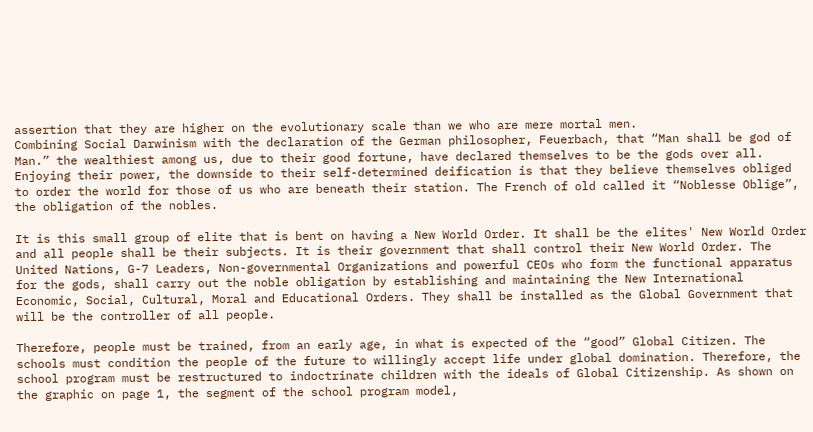assertion that they are higher on the evolutionary scale than we who are mere mortal men.
Combining Social Darwinism with the declaration of the German philosopher, Feuerbach, that “Man shall be god of Man.” the wealthiest among us, due to their good fortune, have declared themselves to be the gods over all. Enjoying their power, the downside to their self-determined deification is that they believe themselves obliged to order the world for those of us who are beneath their station. The French of old called it “Noblesse Oblige”, the obligation of the nobles.

It is this small group of elite that is bent on having a New World Order. It shall be the elites' New World Order and all people shall be their subjects. It is their government that shall control their New World Order. The United Nations, G-7 Leaders, Non-governmental Organizations and powerful CEOs who form the functional apparatus for the gods, shall carry out the noble obligation by establishing and maintaining the New International Economic, Social, Cultural, Moral and Educational Orders. They shall be installed as the Global Government that will be the controller of all people.

Therefore, people must be trained, from an early age, in what is expected of the “good” Global Citizen. The schools must condition the people of the future to willingly accept life under global domination. Therefore, the school program must be restructured to indoctrinate children with the ideals of Global Citizenship. As shown on the graphic on page 1, the segment of the school program model,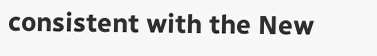consistent with the New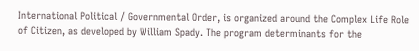International Political / Governmental Order, is organized around the Complex Life Role of Citizen, as developed by William Spady. The program determinants for the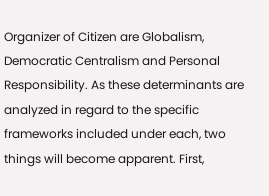Organizer of Citizen are Globalism, Democratic Centralism and Personal Responsibility. As these determinants are analyzed in regard to the specific frameworks included under each, two things will become apparent. First,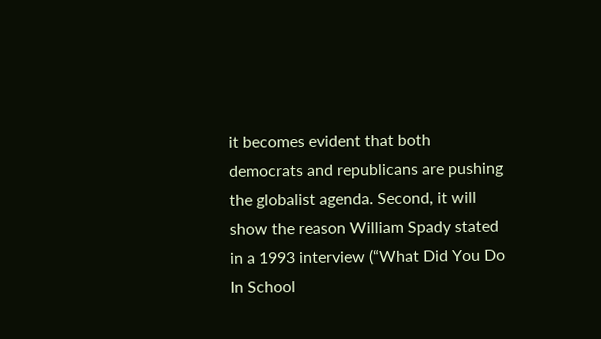it becomes evident that both democrats and republicans are pushing the globalist agenda. Second, it will show the reason William Spady stated in a 1993 interview (“What Did You Do In School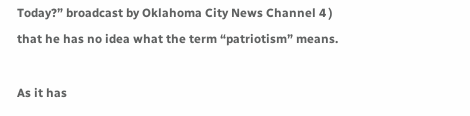Today?” broadcast by Oklahoma City News Channel 4 ) that he has no idea what the term “patriotism” means.

As it has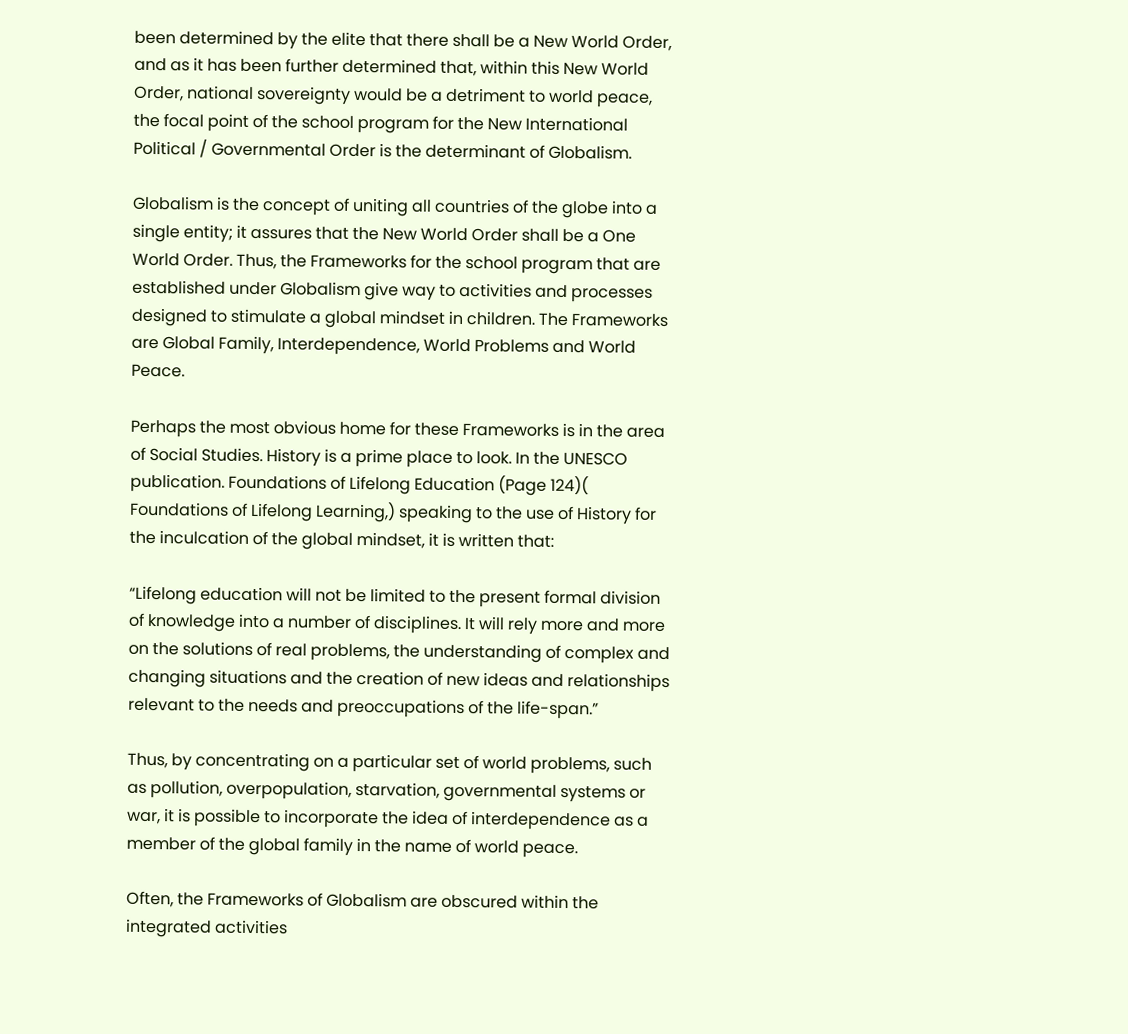been determined by the elite that there shall be a New World Order, and as it has been further determined that, within this New World Order, national sovereignty would be a detriment to world peace, the focal point of the school program for the New International Political / Governmental Order is the determinant of Globalism.

Globalism is the concept of uniting all countries of the globe into a single entity; it assures that the New World Order shall be a One World Order. Thus, the Frameworks for the school program that are established under Globalism give way to activities and processes designed to stimulate a global mindset in children. The Frameworks are Global Family, Interdependence, World Problems and World Peace.

Perhaps the most obvious home for these Frameworks is in the area of Social Studies. History is a prime place to look. In the UNESCO publication. Foundations of Lifelong Education (Page 124)(  Foundations of Lifelong Learning,) speaking to the use of History for the inculcation of the global mindset, it is written that:

“Lifelong education will not be limited to the present formal division of knowledge into a number of disciplines. It will rely more and more on the solutions of real problems, the understanding of complex and changing situations and the creation of new ideas and relationships relevant to the needs and preoccupations of the life-span.”

Thus, by concentrating on a particular set of world problems, such as pollution, overpopulation, starvation, governmental systems or war, it is possible to incorporate the idea of interdependence as a member of the global family in the name of world peace.

Often, the Frameworks of Globalism are obscured within the integrated activities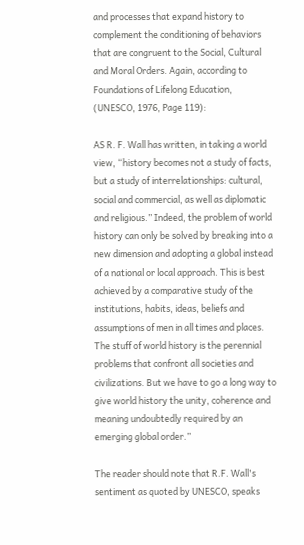and processes that expand history to complement the conditioning of behaviors that are congruent to the Social, Cultural and Moral Orders. Again, according to Foundations of Lifelong Education, (UNESCO, 1976, Page 119):

AS R. F. Wall has written, in taking a world view, “history becomes not a study of facts, but a study of interrelationships: cultural, social and commercial, as well as diplomatic and religious.” Indeed, the problem of world history can only be solved by breaking into a new dimension and adopting a global instead of a national or local approach. This is best achieved by a comparative study of the institutions, habits, ideas, beliefs and assumptions of men in all times and places. The stuff of world history is the perennial problems that confront all societies and civilizations. But we have to go a long way to give world history the unity, coherence and meaning undoubtedly required by an emerging global order.”

The reader should note that R.F. Wall's sentiment as quoted by UNESCO, speaks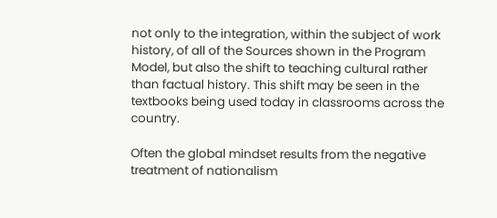not only to the integration, within the subject of work history, of all of the Sources shown in the Program Model, but also the shift to teaching cultural rather than factual history. This shift may be seen in the textbooks being used today in classrooms across the country.

Often the global mindset results from the negative treatment of nationalism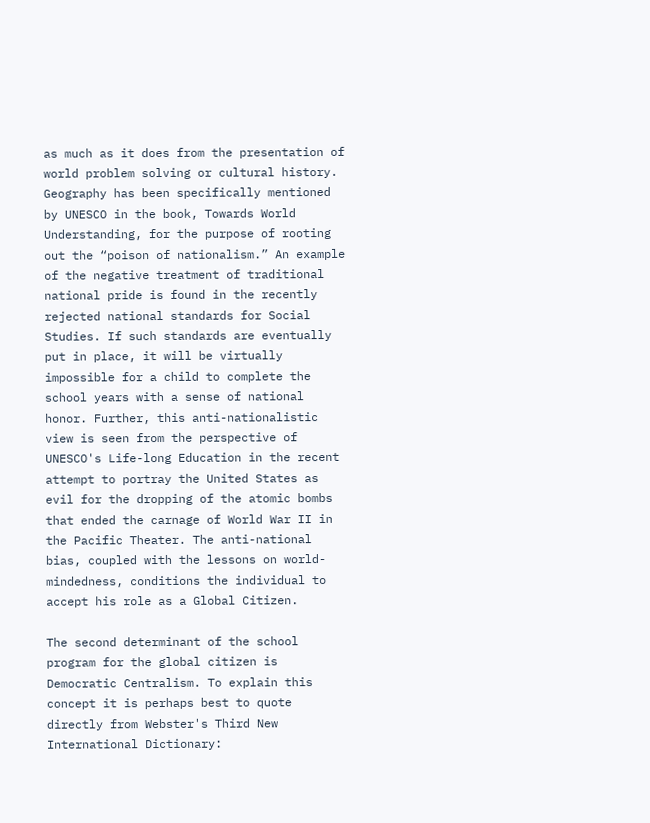as much as it does from the presentation of world problem solving or cultural history. Geography has been specifically mentioned by UNESCO in the book, Towards World Understanding, for the purpose of rooting out the “poison of nationalism.” An example of the negative treatment of traditional national pride is found in the recently rejected national standards for Social Studies. If such standards are eventually put in place, it will be virtually impossible for a child to complete the school years with a sense of national honor. Further, this anti-nationalistic view is seen from the perspective of UNESCO's Life-long Education in the recent attempt to portray the United States as evil for the dropping of the atomic bombs that ended the carnage of World War II in the Pacific Theater. The anti-national bias, coupled with the lessons on world-mindedness, conditions the individual to accept his role as a Global Citizen.

The second determinant of the school program for the global citizen is Democratic Centralism. To explain this concept it is perhaps best to quote directly from Webster's Third New International Dictionary: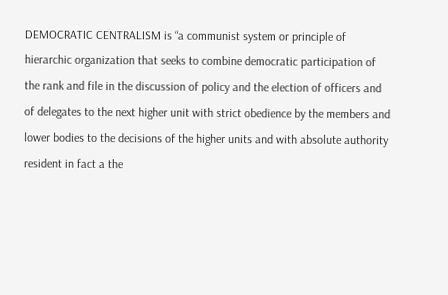DEMOCRATIC CENTRALISM is “a communist system or principle of hierarchic organization that seeks to combine democratic participation of the rank and file in the discussion of policy and the election of officers and of delegates to the next higher unit with strict obedience by the members and lower bodies to the decisions of the higher units and with absolute authority resident in fact a the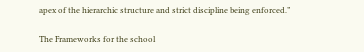apex of the hierarchic structure and strict discipline being enforced.”

The Frameworks for the school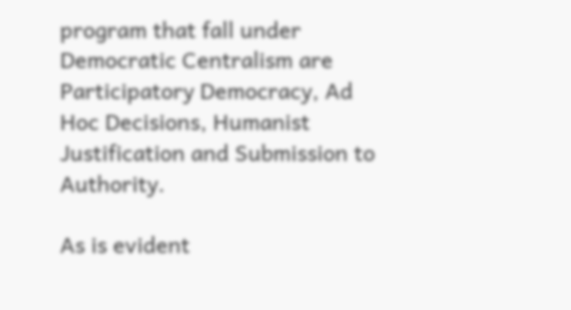program that fall under Democratic Centralism are Participatory Democracy, Ad Hoc Decisions, Humanist Justification and Submission to Authority.

As is evident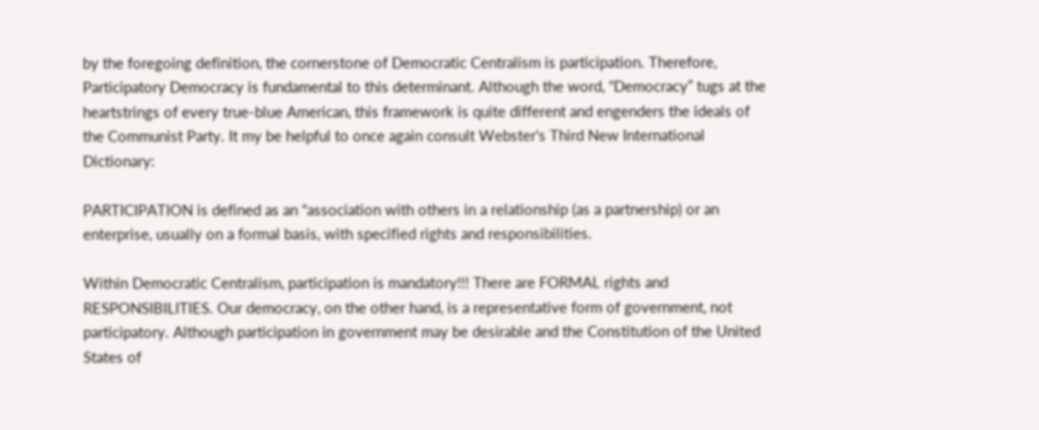by the foregoing definition, the cornerstone of Democratic Centralism is participation. Therefore, Participatory Democracy is fundamental to this determinant. Although the word, “Democracy” tugs at the heartstrings of every true-blue American, this framework is quite different and engenders the ideals of the Communist Party. It my be helpful to once again consult Webster's Third New International Dictionary:

PARTICIPATION is defined as an “association with others in a relationship (as a partnership) or an enterprise, usually on a formal basis, with specified rights and responsibilities.

Within Democratic Centralism, participation is mandatory!!! There are FORMAL rights and RESPONSIBILITIES. Our democracy, on the other hand, is a representative form of government, not participatory. Although participation in government may be desirable and the Constitution of the United States of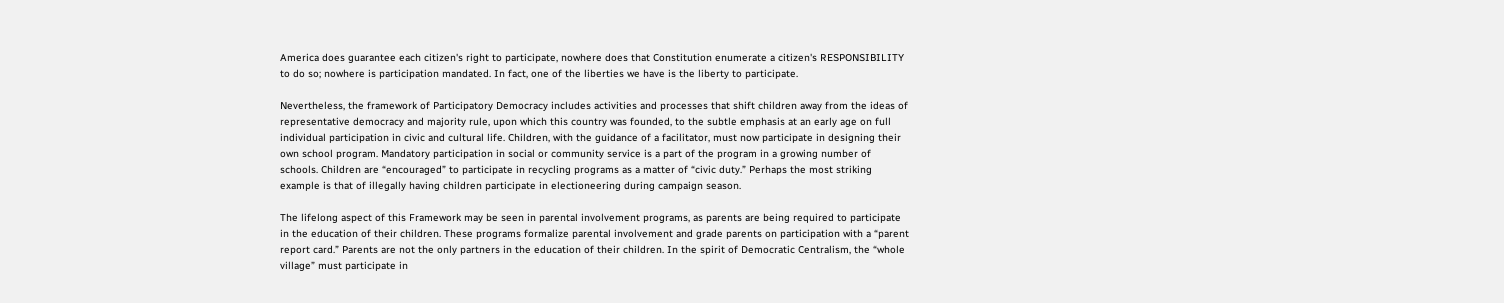America does guarantee each citizen's right to participate, nowhere does that Constitution enumerate a citizen's RESPONSIBILITY to do so; nowhere is participation mandated. In fact, one of the liberties we have is the liberty to participate.

Nevertheless, the framework of Participatory Democracy includes activities and processes that shift children away from the ideas of representative democracy and majority rule, upon which this country was founded, to the subtle emphasis at an early age on full individual participation in civic and cultural life. Children, with the guidance of a facilitator, must now participate in designing their own school program. Mandatory participation in social or community service is a part of the program in a growing number of schools. Children are “encouraged” to participate in recycling programs as a matter of “civic duty.” Perhaps the most striking example is that of illegally having children participate in electioneering during campaign season.

The lifelong aspect of this Framework may be seen in parental involvement programs, as parents are being required to participate in the education of their children. These programs formalize parental involvement and grade parents on participation with a “parent report card.” Parents are not the only partners in the education of their children. In the spirit of Democratic Centralism, the “whole village” must participate in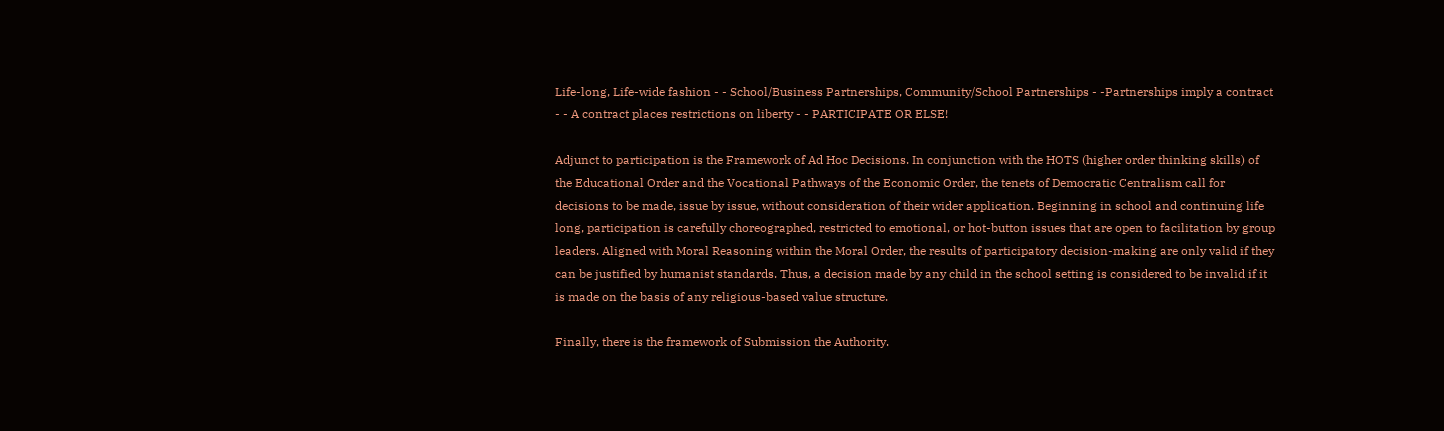Life-long, Life-wide fashion - - School/Business Partnerships, Community/School Partnerships - -Partnerships imply a contract - - A contract places restrictions on liberty - - PARTICIPATE OR ELSE!

Adjunct to participation is the Framework of Ad Hoc Decisions. In conjunction with the HOTS (higher order thinking skills) of the Educational Order and the Vocational Pathways of the Economic Order, the tenets of Democratic Centralism call for decisions to be made, issue by issue, without consideration of their wider application. Beginning in school and continuing life long, participation is carefully choreographed, restricted to emotional, or hot-button issues that are open to facilitation by group leaders. Aligned with Moral Reasoning within the Moral Order, the results of participatory decision-making are only valid if they can be justified by humanist standards. Thus, a decision made by any child in the school setting is considered to be invalid if it is made on the basis of any religious-based value structure.

Finally, there is the framework of Submission the Authority.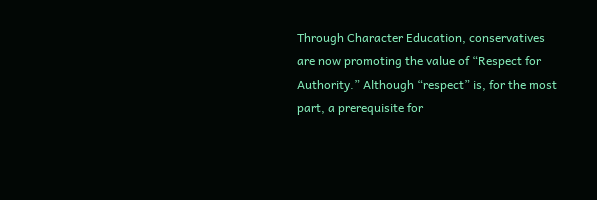Through Character Education, conservatives are now promoting the value of “Respect for Authority.” Although “respect” is, for the most part, a prerequisite for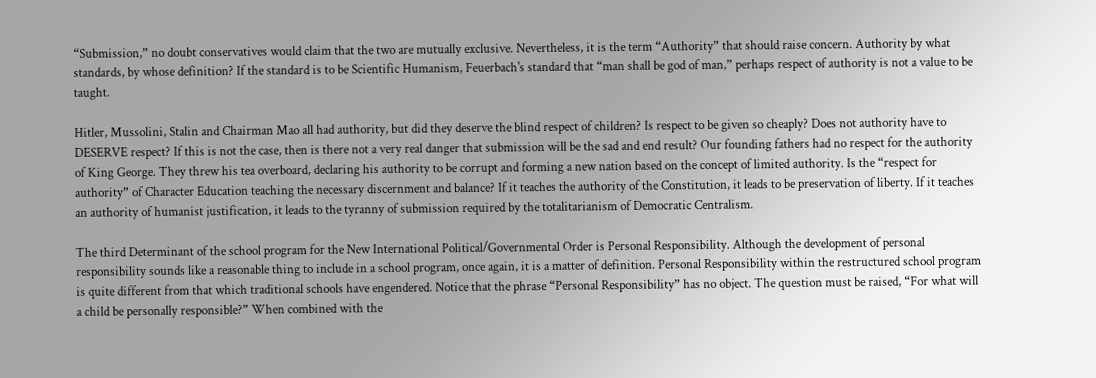“Submission,” no doubt conservatives would claim that the two are mutually exclusive. Nevertheless, it is the term “Authority” that should raise concern. Authority by what standards, by whose definition? If the standard is to be Scientific Humanism, Feuerbach's standard that “man shall be god of man,” perhaps respect of authority is not a value to be taught.

Hitler, Mussolini, Stalin and Chairman Mao all had authority, but did they deserve the blind respect of children? Is respect to be given so cheaply? Does not authority have to DESERVE respect? If this is not the case, then is there not a very real danger that submission will be the sad and end result? Our founding fathers had no respect for the authority of King George. They threw his tea overboard, declaring his authority to be corrupt and forming a new nation based on the concept of limited authority. Is the “respect for authority” of Character Education teaching the necessary discernment and balance? If it teaches the authority of the Constitution, it leads to be preservation of liberty. If it teaches an authority of humanist justification, it leads to the tyranny of submission required by the totalitarianism of Democratic Centralism.

The third Determinant of the school program for the New International Political/Governmental Order is Personal Responsibility. Although the development of personal responsibility sounds like a reasonable thing to include in a school program, once again, it is a matter of definition. Personal Responsibility within the restructured school program is quite different from that which traditional schools have engendered. Notice that the phrase “Personal Responsibility” has no object. The question must be raised, “For what will a child be personally responsible?” When combined with the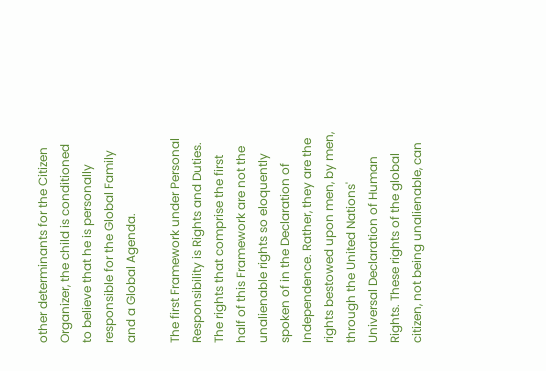other determinants for the Citizen Organizer, the child is conditioned to believe that he is personally responsible for the Global Family and a Global Agenda.

The first Framework under Personal Responsibility is Rights and Duties. The rights that comprise the first half of this Framework are not the unalienable rights so eloquently spoken of in the Declaration of Independence. Rather, they are the rights bestowed upon men, by men, through the United Nations' Universal Declaration of Human Rights. These rights of the global citizen, not being unalienable, can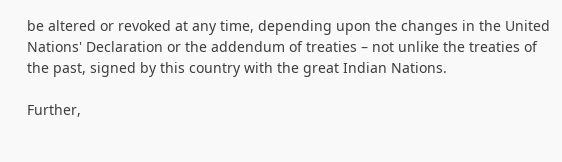be altered or revoked at any time, depending upon the changes in the United Nations' Declaration or the addendum of treaties – not unlike the treaties of the past, signed by this country with the great Indian Nations.

Further,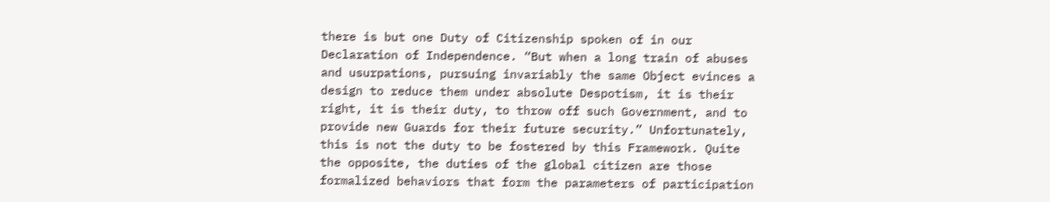there is but one Duty of Citizenship spoken of in our Declaration of Independence. “But when a long train of abuses and usurpations, pursuing invariably the same Object evinces a design to reduce them under absolute Despotism, it is their right, it is their duty, to throw off such Government, and to provide new Guards for their future security.” Unfortunately, this is not the duty to be fostered by this Framework. Quite the opposite, the duties of the global citizen are those formalized behaviors that form the parameters of participation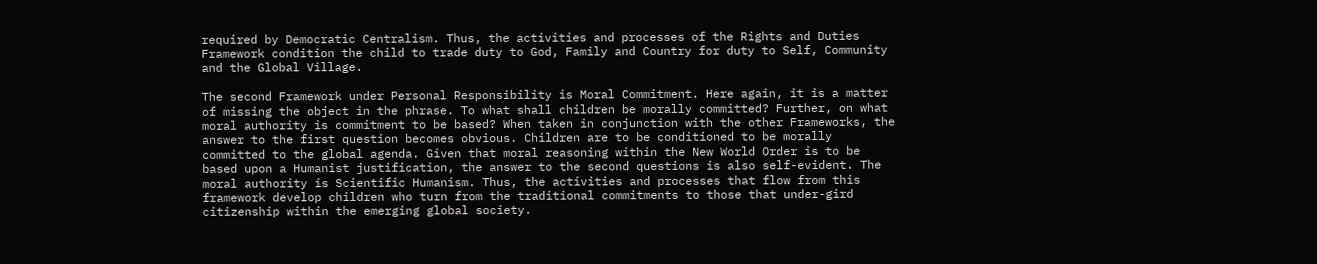required by Democratic Centralism. Thus, the activities and processes of the Rights and Duties Framework condition the child to trade duty to God, Family and Country for duty to Self, Community and the Global Village.

The second Framework under Personal Responsibility is Moral Commitment. Here again, it is a matter of missing the object in the phrase. To what shall children be morally committed? Further, on what moral authority is commitment to be based? When taken in conjunction with the other Frameworks, the answer to the first question becomes obvious. Children are to be conditioned to be morally committed to the global agenda. Given that moral reasoning within the New World Order is to be based upon a Humanist justification, the answer to the second questions is also self-evident. The moral authority is Scientific Humanism. Thus, the activities and processes that flow from this framework develop children who turn from the traditional commitments to those that under-gird citizenship within the emerging global society.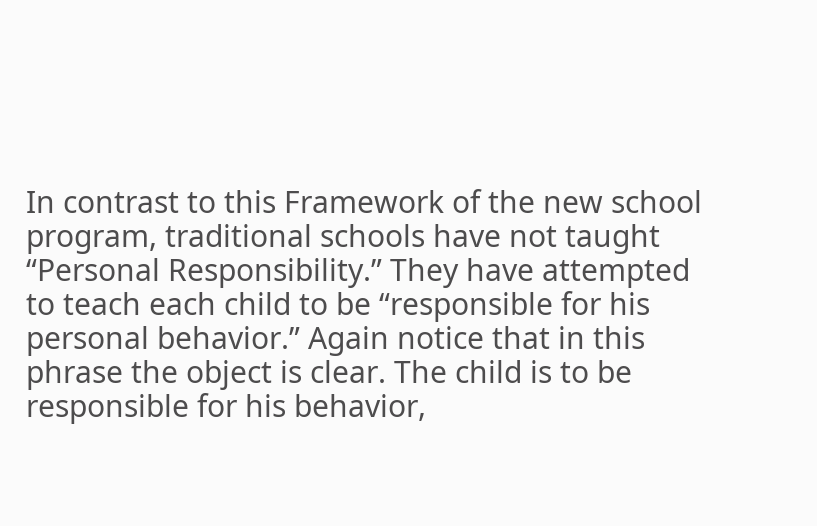In contrast to this Framework of the new school program, traditional schools have not taught “Personal Responsibility.” They have attempted to teach each child to be “responsible for his personal behavior.” Again notice that in this phrase the object is clear. The child is to be responsible for his behavior,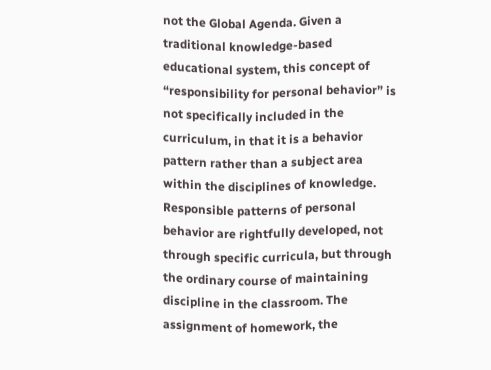not the Global Agenda. Given a traditional knowledge-based educational system, this concept of “responsibility for personal behavior” is not specifically included in the curriculum, in that it is a behavior pattern rather than a subject area within the disciplines of knowledge. Responsible patterns of personal behavior are rightfully developed, not through specific curricula, but through the ordinary course of maintaining discipline in the classroom. The assignment of homework, the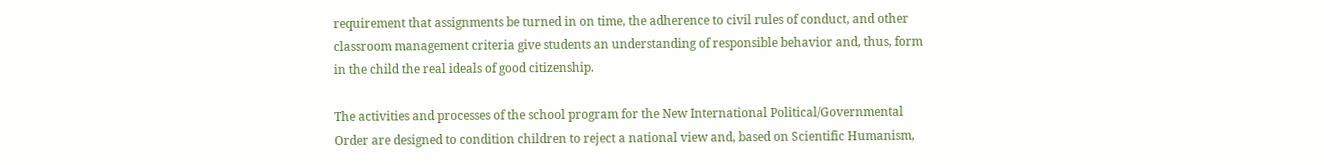requirement that assignments be turned in on time, the adherence to civil rules of conduct, and other classroom management criteria give students an understanding of responsible behavior and, thus, form in the child the real ideals of good citizenship.

The activities and processes of the school program for the New International Political/Governmental Order are designed to condition children to reject a national view and, based on Scientific Humanism,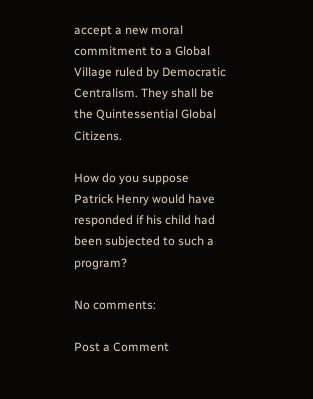accept a new moral commitment to a Global Village ruled by Democratic Centralism. They shall be the Quintessential Global Citizens.

How do you suppose Patrick Henry would have responded if his child had been subjected to such a program?

No comments:

Post a Comment